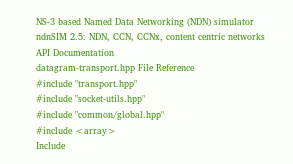NS-3 based Named Data Networking (NDN) simulator
ndnSIM 2.5: NDN, CCN, CCNx, content centric networks
API Documentation
datagram-transport.hpp File Reference
#include "transport.hpp"
#include "socket-utils.hpp"
#include "common/global.hpp"
#include <array>
Include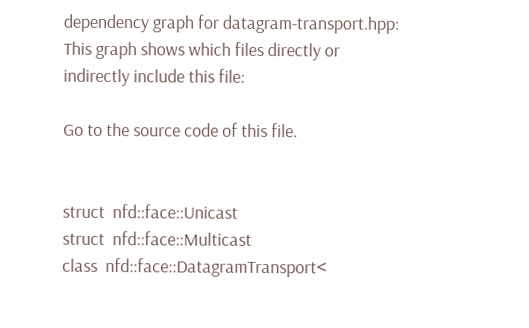dependency graph for datagram-transport.hpp:
This graph shows which files directly or indirectly include this file:

Go to the source code of this file.


struct  nfd::face::Unicast
struct  nfd::face::Multicast
class  nfd::face::DatagramTransport<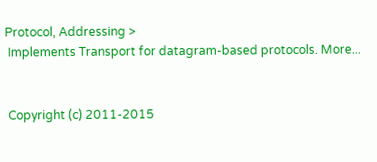Protocol, Addressing >
 Implements Transport for datagram-based protocols. More...


 Copyright (c) 2011-2015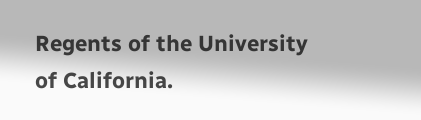Regents of the University of California.